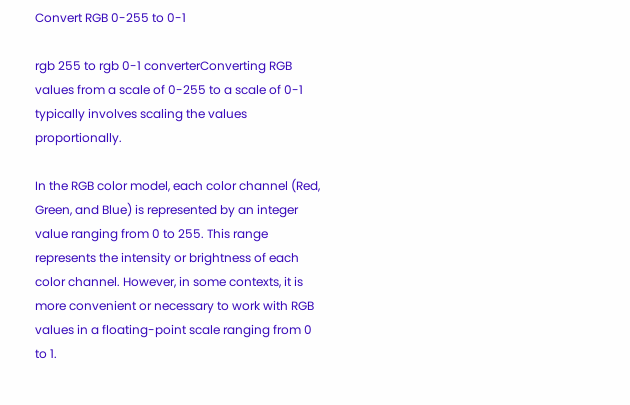Convert RGB 0-255 to 0-1

rgb 255 to rgb 0-1 converterConverting RGB values from a scale of 0-255 to a scale of 0-1 typically involves scaling the values proportionally.

In the RGB color model, each color channel (Red, Green, and Blue) is represented by an integer value ranging from 0 to 255. This range represents the intensity or brightness of each color channel. However, in some contexts, it is more convenient or necessary to work with RGB values in a floating-point scale ranging from 0 to 1.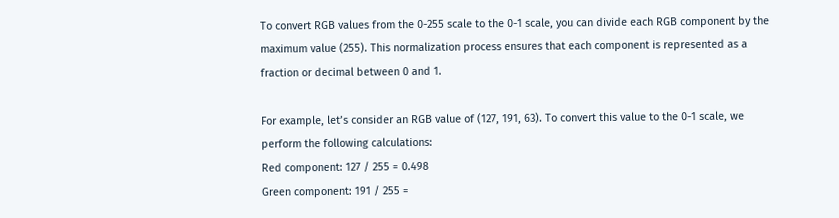To convert RGB values from the 0-255 scale to the 0-1 scale, you can divide each RGB component by the maximum value (255). This normalization process ensures that each component is represented as a fraction or decimal between 0 and 1.

For example, let’s consider an RGB value of (127, 191, 63). To convert this value to the 0-1 scale, we perform the following calculations:
Red component: 127 / 255 = 0.498
Green component: 191 / 255 =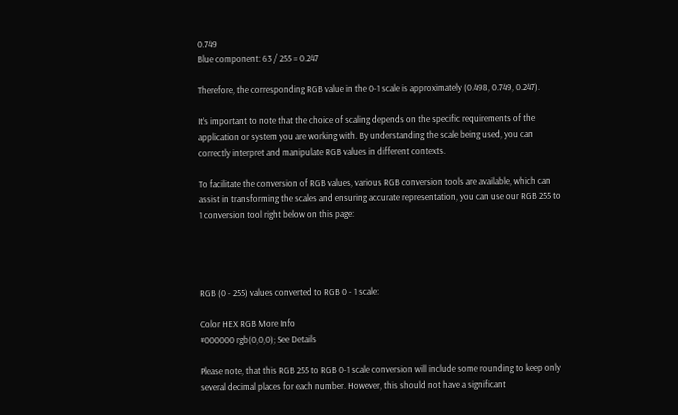0.749
Blue component: 63 / 255 = 0.247

Therefore, the corresponding RGB value in the 0-1 scale is approximately (0.498, 0.749, 0.247).

It’s important to note that the choice of scaling depends on the specific requirements of the application or system you are working with. By understanding the scale being used, you can correctly interpret and manipulate RGB values in different contexts.

To facilitate the conversion of RGB values, various RGB conversion tools are available, which can assist in transforming the scales and ensuring accurate representation, you can use our RGB 255 to 1 conversion tool right below on this page:




RGB (0 - 255) values converted to RGB 0 - 1 scale:

Color HEX RGB More Info
#000000 rgb(0,0,0); See Details

Please note, that this RGB 255 to RGB 0-1 scale conversion will include some rounding to keep only several decimal places for each number. However, this should not have a significant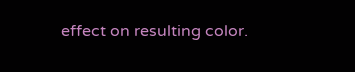effect on resulting color.